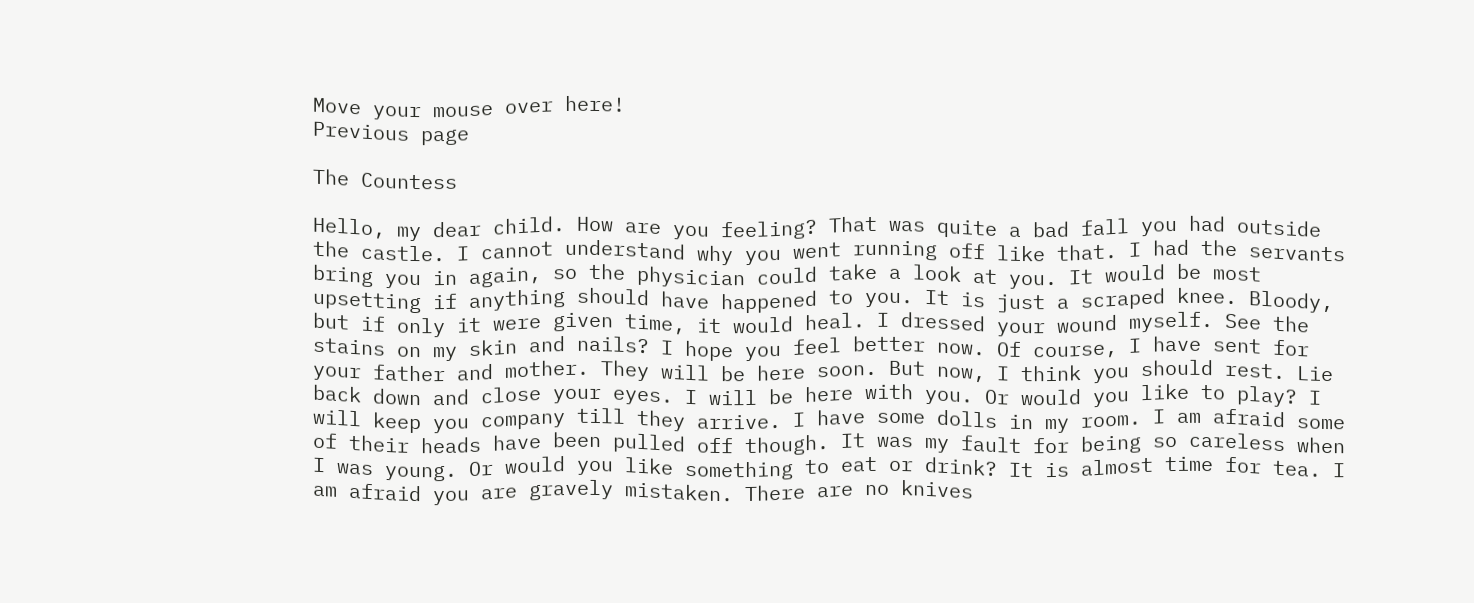Move your mouse over here!
Previous page

The Countess

Hello, my dear child. How are you feeling? That was quite a bad fall you had outside the castle. I cannot understand why you went running off like that. I had the servants bring you in again, so the physician could take a look at you. It would be most upsetting if anything should have happened to you. It is just a scraped knee. Bloody, but if only it were given time, it would heal. I dressed your wound myself. See the stains on my skin and nails? I hope you feel better now. Of course, I have sent for your father and mother. They will be here soon. But now, I think you should rest. Lie back down and close your eyes. I will be here with you. Or would you like to play? I will keep you company till they arrive. I have some dolls in my room. I am afraid some of their heads have been pulled off though. It was my fault for being so careless when I was young. Or would you like something to eat or drink? It is almost time for tea. I am afraid you are gravely mistaken. There are no knives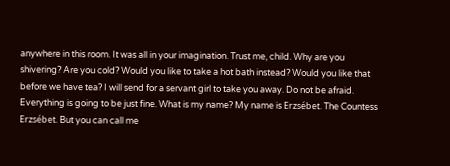anywhere in this room. It was all in your imagination. Trust me, child. Why are you shivering? Are you cold? Would you like to take a hot bath instead? Would you like that before we have tea? I will send for a servant girl to take you away. Do not be afraid. Everything is going to be just fine. What is my name? My name is Erzsébet. The Countess Erzsébet. But you can call me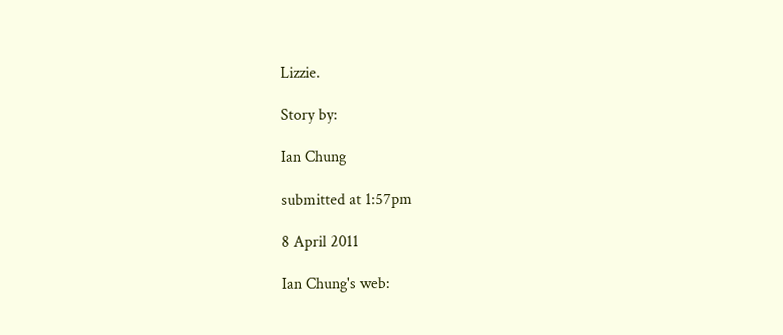Lizzie.

Story by:

Ian Chung

submitted at 1:57pm

8 April 2011

Ian Chung's web: